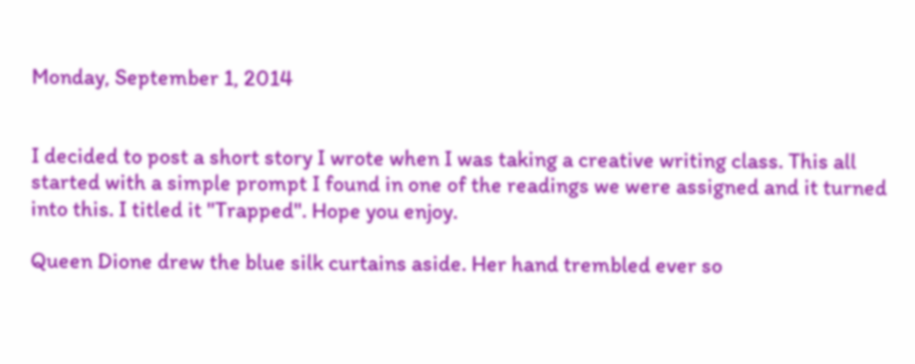Monday, September 1, 2014


I decided to post a short story I wrote when I was taking a creative writing class. This all started with a simple prompt I found in one of the readings we were assigned and it turned into this. I titled it "Trapped". Hope you enjoy.

Queen Dione drew the blue silk curtains aside. Her hand trembled ever so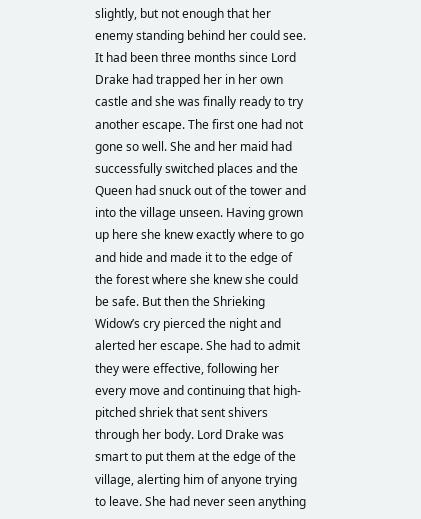slightly, but not enough that her enemy standing behind her could see. It had been three months since Lord Drake had trapped her in her own castle and she was finally ready to try another escape. The first one had not gone so well. She and her maid had successfully switched places and the Queen had snuck out of the tower and into the village unseen. Having grown up here she knew exactly where to go and hide and made it to the edge of the forest where she knew she could be safe. But then the Shrieking Widow’s cry pierced the night and alerted her escape. She had to admit they were effective, following her every move and continuing that high-pitched shriek that sent shivers through her body. Lord Drake was smart to put them at the edge of the village, alerting him of anyone trying to leave. She had never seen anything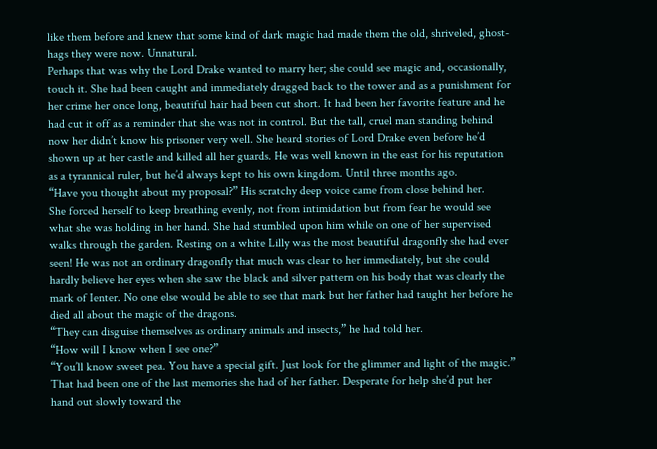like them before and knew that some kind of dark magic had made them the old, shriveled, ghost-hags they were now. Unnatural.
Perhaps that was why the Lord Drake wanted to marry her; she could see magic and, occasionally, touch it. She had been caught and immediately dragged back to the tower and as a punishment for her crime her once long, beautiful hair had been cut short. It had been her favorite feature and he had cut it off as a reminder that she was not in control. But the tall, cruel man standing behind now her didn’t know his prisoner very well. She heard stories of Lord Drake even before he’d shown up at her castle and killed all her guards. He was well known in the east for his reputation as a tyrannical ruler, but he’d always kept to his own kingdom. Until three months ago.
“Have you thought about my proposal?” His scratchy deep voice came from close behind her.
She forced herself to keep breathing evenly, not from intimidation but from fear he would see what she was holding in her hand. She had stumbled upon him while on one of her supervised walks through the garden. Resting on a white Lilly was the most beautiful dragonfly she had ever seen! He was not an ordinary dragonfly that much was clear to her immediately, but she could hardly believe her eyes when she saw the black and silver pattern on his body that was clearly the mark of Ienter. No one else would be able to see that mark but her father had taught her before he died all about the magic of the dragons.
“They can disguise themselves as ordinary animals and insects,” he had told her.
“How will I know when I see one?”
“You’ll know sweet pea. You have a special gift. Just look for the glimmer and light of the magic.” That had been one of the last memories she had of her father. Desperate for help she’d put her hand out slowly toward the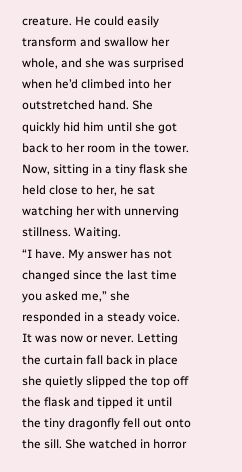creature. He could easily transform and swallow her whole, and she was surprised when he’d climbed into her outstretched hand. She quickly hid him until she got back to her room in the tower. Now, sitting in a tiny flask she held close to her, he sat watching her with unnerving stillness. Waiting.
“I have. My answer has not changed since the last time you asked me,” she responded in a steady voice. It was now or never. Letting the curtain fall back in place she quietly slipped the top off the flask and tipped it until the tiny dragonfly fell out onto the sill. She watched in horror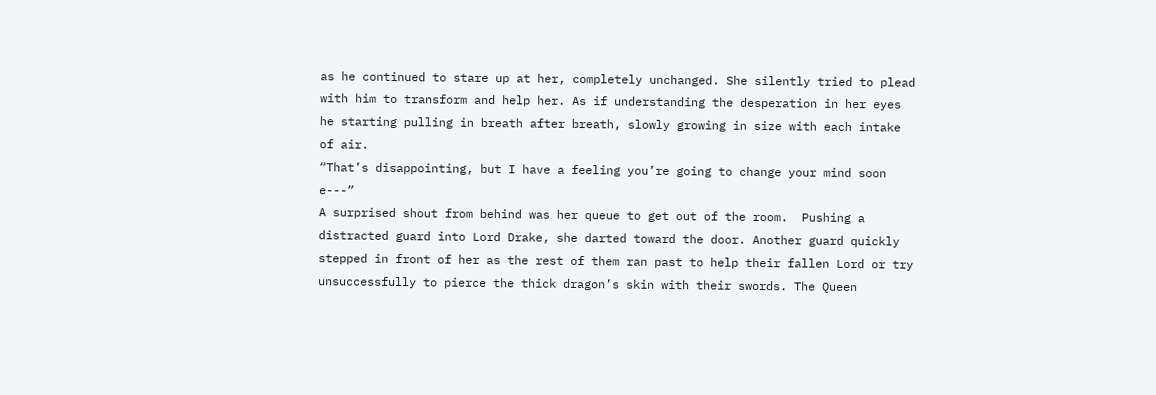as he continued to stare up at her, completely unchanged. She silently tried to plead with him to transform and help her. As if understanding the desperation in her eyes he starting pulling in breath after breath, slowly growing in size with each intake of air.
“That’s disappointing, but I have a feeling you’re going to change your mind soon e---”
A surprised shout from behind was her queue to get out of the room.  Pushing a distracted guard into Lord Drake, she darted toward the door. Another guard quickly stepped in front of her as the rest of them ran past to help their fallen Lord or try unsuccessfully to pierce the thick dragon’s skin with their swords. The Queen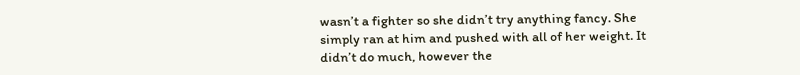wasn’t a fighter so she didn’t try anything fancy. She simply ran at him and pushed with all of her weight. It didn’t do much, however the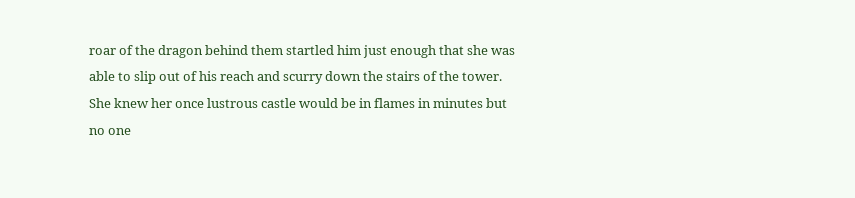roar of the dragon behind them startled him just enough that she was able to slip out of his reach and scurry down the stairs of the tower. She knew her once lustrous castle would be in flames in minutes but no one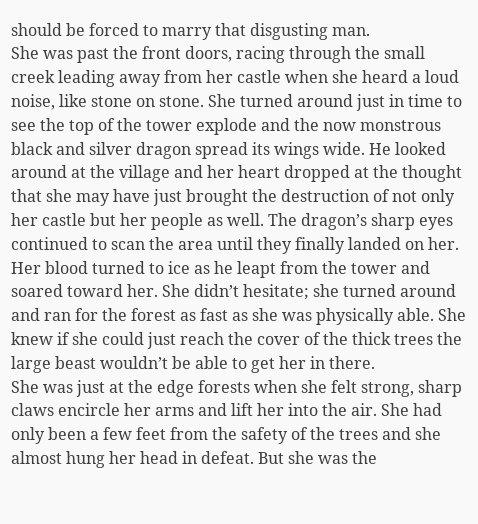should be forced to marry that disgusting man.
She was past the front doors, racing through the small creek leading away from her castle when she heard a loud noise, like stone on stone. She turned around just in time to see the top of the tower explode and the now monstrous black and silver dragon spread its wings wide. He looked around at the village and her heart dropped at the thought that she may have just brought the destruction of not only her castle but her people as well. The dragon’s sharp eyes continued to scan the area until they finally landed on her. Her blood turned to ice as he leapt from the tower and soared toward her. She didn’t hesitate; she turned around and ran for the forest as fast as she was physically able. She knew if she could just reach the cover of the thick trees the large beast wouldn’t be able to get her in there.
She was just at the edge forests when she felt strong, sharp claws encircle her arms and lift her into the air. She had only been a few feet from the safety of the trees and she almost hung her head in defeat. But she was the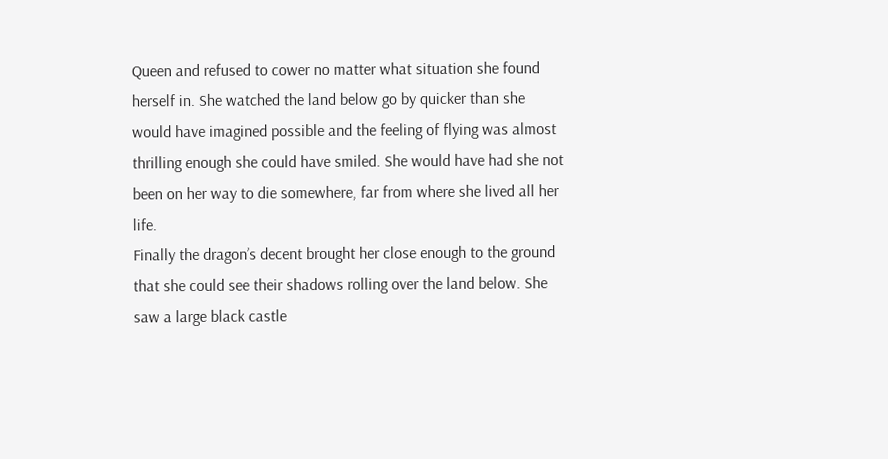Queen and refused to cower no matter what situation she found herself in. She watched the land below go by quicker than she would have imagined possible and the feeling of flying was almost thrilling enough she could have smiled. She would have had she not been on her way to die somewhere, far from where she lived all her life.
Finally the dragon’s decent brought her close enough to the ground that she could see their shadows rolling over the land below. She saw a large black castle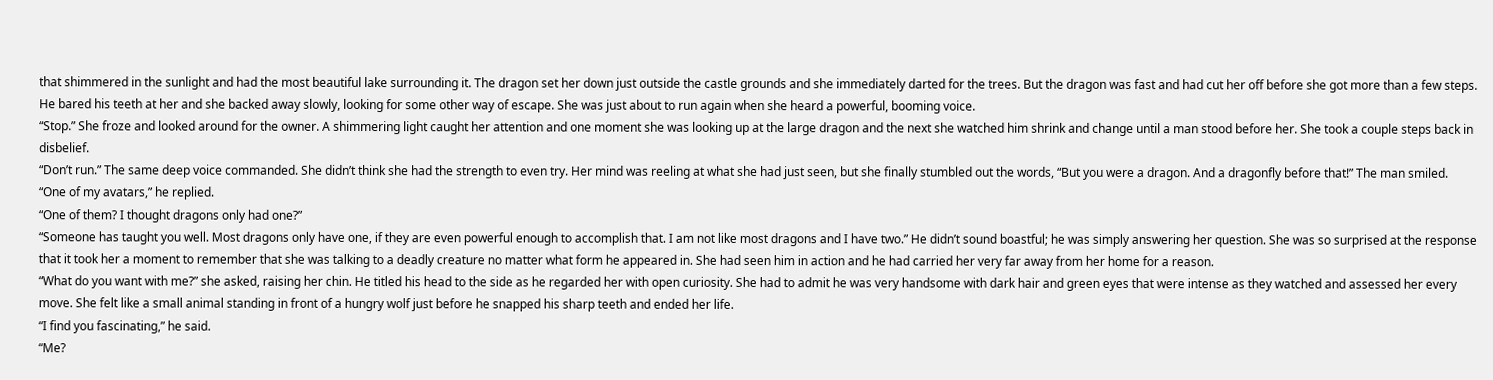that shimmered in the sunlight and had the most beautiful lake surrounding it. The dragon set her down just outside the castle grounds and she immediately darted for the trees. But the dragon was fast and had cut her off before she got more than a few steps. He bared his teeth at her and she backed away slowly, looking for some other way of escape. She was just about to run again when she heard a powerful, booming voice.
“Stop.” She froze and looked around for the owner. A shimmering light caught her attention and one moment she was looking up at the large dragon and the next she watched him shrink and change until a man stood before her. She took a couple steps back in disbelief.
“Don’t run.” The same deep voice commanded. She didn’t think she had the strength to even try. Her mind was reeling at what she had just seen, but she finally stumbled out the words, “But you were a dragon. And a dragonfly before that!” The man smiled.
“One of my avatars,” he replied.
“One of them? I thought dragons only had one?”
“Someone has taught you well. Most dragons only have one, if they are even powerful enough to accomplish that. I am not like most dragons and I have two.” He didn’t sound boastful; he was simply answering her question. She was so surprised at the response that it took her a moment to remember that she was talking to a deadly creature no matter what form he appeared in. She had seen him in action and he had carried her very far away from her home for a reason.
“What do you want with me?” she asked, raising her chin. He titled his head to the side as he regarded her with open curiosity. She had to admit he was very handsome with dark hair and green eyes that were intense as they watched and assessed her every move. She felt like a small animal standing in front of a hungry wolf just before he snapped his sharp teeth and ended her life.
“I find you fascinating,” he said.
“Me?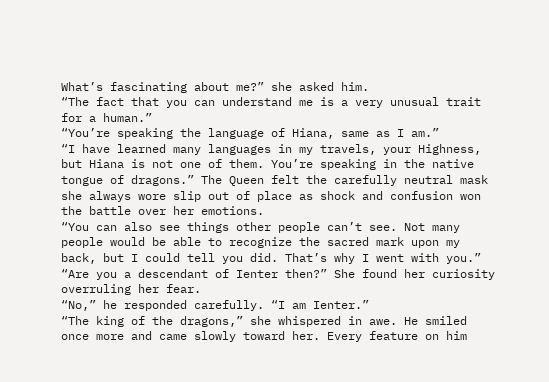What’s fascinating about me?” she asked him.
“The fact that you can understand me is a very unusual trait for a human.”
“You’re speaking the language of Hiana, same as I am.”
“I have learned many languages in my travels, your Highness, but Hiana is not one of them. You’re speaking in the native tongue of dragons.” The Queen felt the carefully neutral mask she always wore slip out of place as shock and confusion won the battle over her emotions.
“You can also see things other people can’t see. Not many people would be able to recognize the sacred mark upon my back, but I could tell you did. That’s why I went with you.”
“Are you a descendant of Ienter then?” She found her curiosity overruling her fear.
“No,” he responded carefully. “I am Ienter.”
“The king of the dragons,” she whispered in awe. He smiled once more and came slowly toward her. Every feature on him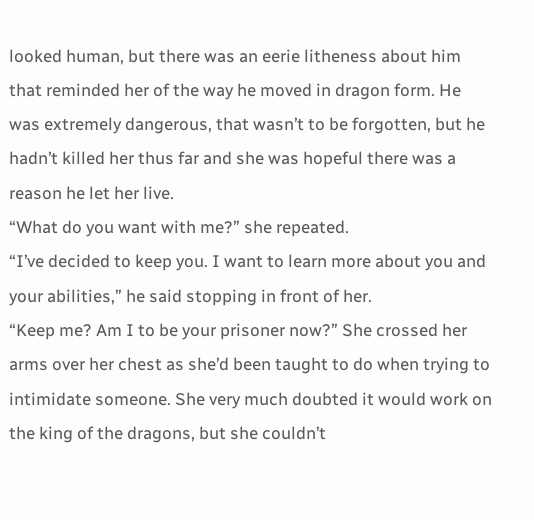looked human, but there was an eerie litheness about him that reminded her of the way he moved in dragon form. He was extremely dangerous, that wasn’t to be forgotten, but he hadn’t killed her thus far and she was hopeful there was a reason he let her live.
“What do you want with me?” she repeated.
“I’ve decided to keep you. I want to learn more about you and your abilities,” he said stopping in front of her.
“Keep me? Am I to be your prisoner now?” She crossed her arms over her chest as she’d been taught to do when trying to intimidate someone. She very much doubted it would work on the king of the dragons, but she couldn’t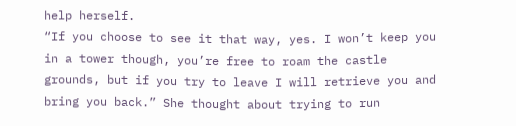help herself.
“If you choose to see it that way, yes. I won’t keep you in a tower though, you’re free to roam the castle grounds, but if you try to leave I will retrieve you and bring you back.” She thought about trying to run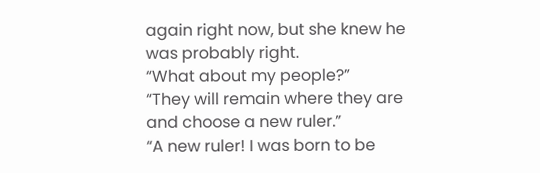again right now, but she knew he was probably right.
“What about my people?”
“They will remain where they are and choose a new ruler.”
“A new ruler! I was born to be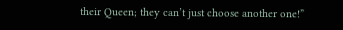their Queen; they can’t just choose another one!”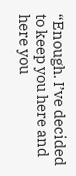“Enough. I’ve decided to keep you here and here you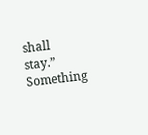shall stay.” Something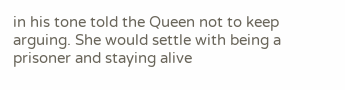in his tone told the Queen not to keep arguing. She would settle with being a prisoner and staying alive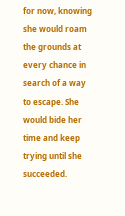for now, knowing she would roam the grounds at every chance in search of a way to escape. She would bide her time and keep trying until she succeeded.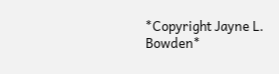*Copyright Jayne L. Bowden*